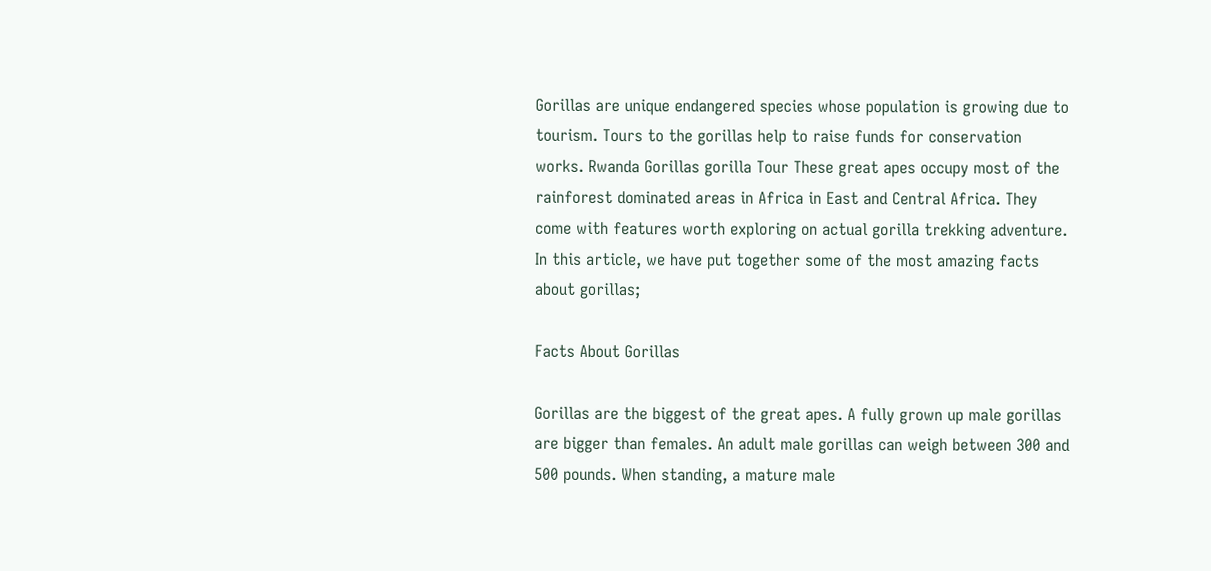Gorillas are unique endangered species whose population is growing due to tourism. Tours to the gorillas help to raise funds for conservation works. Rwanda Gorillas gorilla Tour These great apes occupy most of the rainforest dominated areas in Africa in East and Central Africa. They come with features worth exploring on actual gorilla trekking adventure. In this article, we have put together some of the most amazing facts about gorillas;

Facts About Gorillas

Gorillas are the biggest of the great apes. A fully grown up male gorillas are bigger than females. An adult male gorillas can weigh between 300 and 500 pounds. When standing, a mature male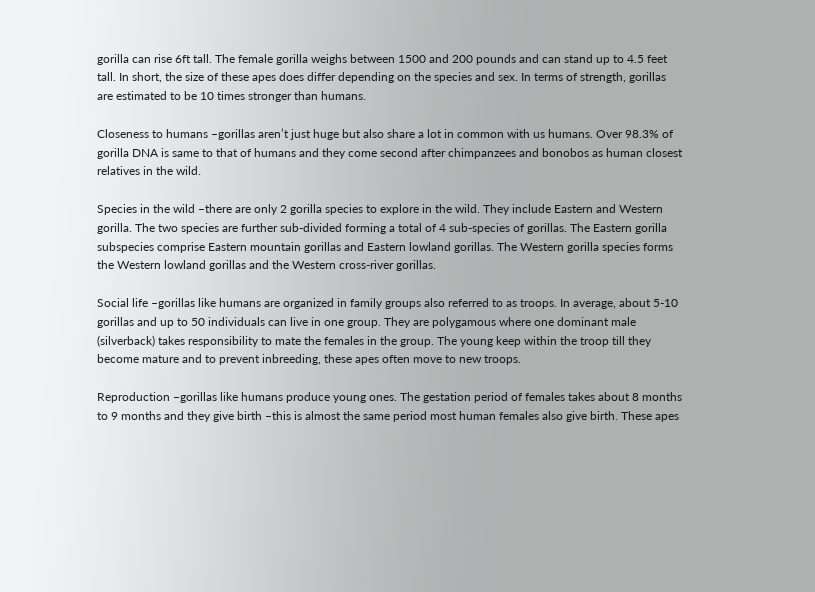gorilla can rise 6ft tall. The female gorilla weighs between 1500 and 200 pounds and can stand up to 4.5 feet tall. In short, the size of these apes does differ depending on the species and sex. In terms of strength, gorillas are estimated to be 10 times stronger than humans.

Closeness to humans –gorillas aren’t just huge but also share a lot in common with us humans. Over 98.3% of gorilla DNA is same to that of humans and they come second after chimpanzees and bonobos as human closest relatives in the wild.

Species in the wild –there are only 2 gorilla species to explore in the wild. They include Eastern and Western gorilla. The two species are further sub-divided forming a total of 4 sub-species of gorillas. The Eastern gorilla subspecies comprise Eastern mountain gorillas and Eastern lowland gorillas. The Western gorilla species forms the Western lowland gorillas and the Western cross-river gorillas.

Social life –gorillas like humans are organized in family groups also referred to as troops. In average, about 5-10 gorillas and up to 50 individuals can live in one group. They are polygamous where one dominant male (silverback) takes responsibility to mate the females in the group. The young keep within the troop till they become mature and to prevent inbreeding, these apes often move to new troops.

Reproduction –gorillas like humans produce young ones. The gestation period of females takes about 8 months to 9 months and they give birth –this is almost the same period most human females also give birth. These apes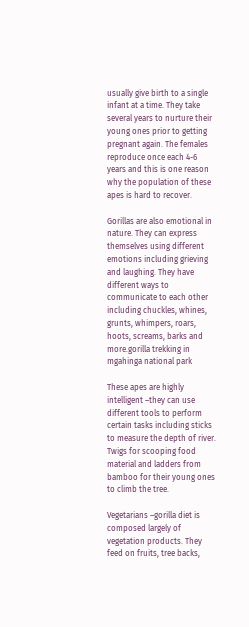usually give birth to a single infant at a time. They take several years to nurture their young ones prior to getting pregnant again. The females reproduce once each 4-6 years and this is one reason why the population of these apes is hard to recover.

Gorillas are also emotional in nature. They can express themselves using different emotions including grieving and laughing. They have different ways to communicate to each other including chuckles, whines, grunts, whimpers, roars, hoots, screams, barks and more.gorilla trekking in mgahinga national park

These apes are highly intelligent –they can use different tools to perform certain tasks including sticks to measure the depth of river. Twigs for scooping food material and ladders from bamboo for their young ones to climb the tree.

Vegetarians –gorilla diet is composed largely of vegetation products. They feed on fruits, tree backs,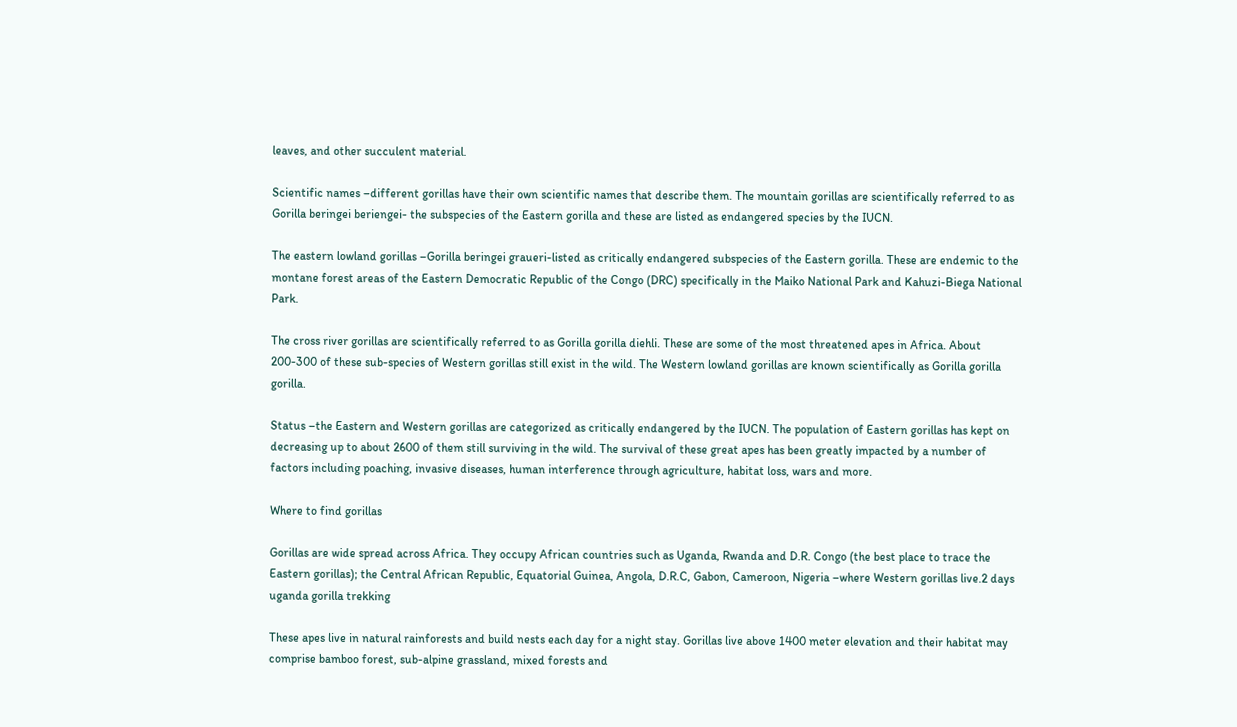leaves, and other succulent material.

Scientific names –different gorillas have their own scientific names that describe them. The mountain gorillas are scientifically referred to as Gorilla beringei beriengei- the subspecies of the Eastern gorilla and these are listed as endangered species by the IUCN.

The eastern lowland gorillas –Gorilla beringei graueri-listed as critically endangered subspecies of the Eastern gorilla. These are endemic to the montane forest areas of the Eastern Democratic Republic of the Congo (DRC) specifically in the Maiko National Park and Kahuzi-Biega National Park.

The cross river gorillas are scientifically referred to as Gorilla gorilla diehli. These are some of the most threatened apes in Africa. About 200-300 of these sub-species of Western gorillas still exist in the wild. The Western lowland gorillas are known scientifically as Gorilla gorilla gorilla.

Status –the Eastern and Western gorillas are categorized as critically endangered by the IUCN. The population of Eastern gorillas has kept on decreasing up to about 2600 of them still surviving in the wild. The survival of these great apes has been greatly impacted by a number of factors including poaching, invasive diseases, human interference through agriculture, habitat loss, wars and more.

Where to find gorillas

Gorillas are wide spread across Africa. They occupy African countries such as Uganda, Rwanda and D.R. Congo (the best place to trace the Eastern gorillas); the Central African Republic, Equatorial Guinea, Angola, D.R.C, Gabon, Cameroon, Nigeria –where Western gorillas live.2 days uganda gorilla trekking

These apes live in natural rainforests and build nests each day for a night stay. Gorillas live above 1400 meter elevation and their habitat may comprise bamboo forest, sub-alpine grassland, mixed forests and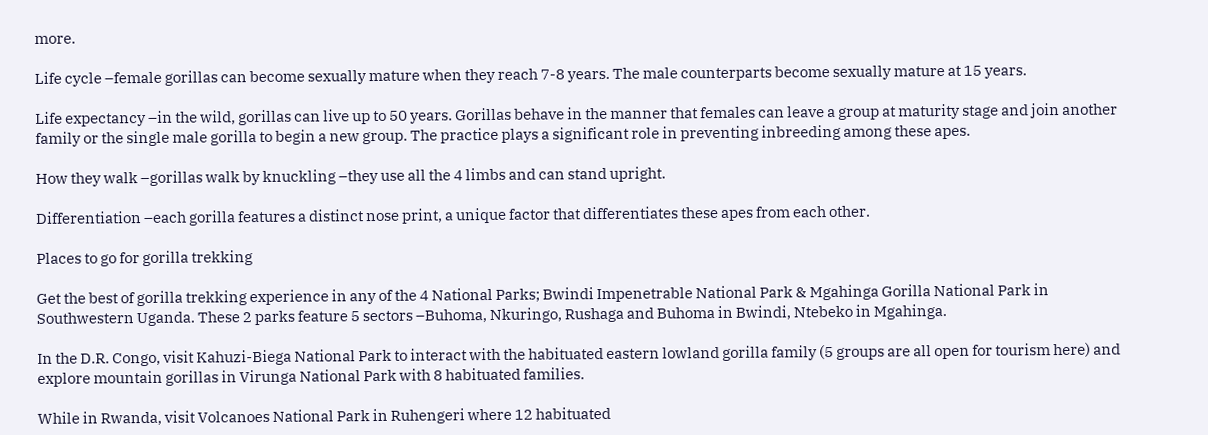more.

Life cycle –female gorillas can become sexually mature when they reach 7-8 years. The male counterparts become sexually mature at 15 years.

Life expectancy –in the wild, gorillas can live up to 50 years. Gorillas behave in the manner that females can leave a group at maturity stage and join another family or the single male gorilla to begin a new group. The practice plays a significant role in preventing inbreeding among these apes.

How they walk –gorillas walk by knuckling –they use all the 4 limbs and can stand upright.

Differentiation –each gorilla features a distinct nose print, a unique factor that differentiates these apes from each other.

Places to go for gorilla trekking

Get the best of gorilla trekking experience in any of the 4 National Parks; Bwindi Impenetrable National Park & Mgahinga Gorilla National Park in Southwestern Uganda. These 2 parks feature 5 sectors –Buhoma, Nkuringo, Rushaga and Buhoma in Bwindi, Ntebeko in Mgahinga.

In the D.R. Congo, visit Kahuzi-Biega National Park to interact with the habituated eastern lowland gorilla family (5 groups are all open for tourism here) and explore mountain gorillas in Virunga National Park with 8 habituated families.

While in Rwanda, visit Volcanoes National Park in Ruhengeri where 12 habituated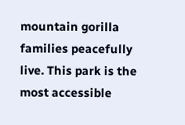mountain gorilla families peacefully live. This park is the most accessible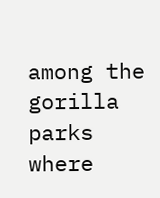among the gorilla parks where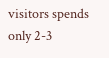visitors spends only 2-3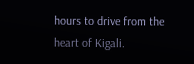hours to drive from the heart of Kigali.